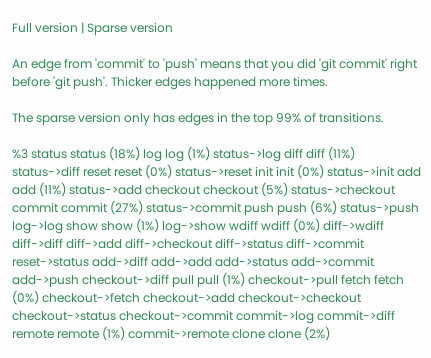Full version | Sparse version

An edge from 'commit' to 'push' means that you did 'git commit' right before 'git push'. Thicker edges happened more times.

The sparse version only has edges in the top 99% of transitions.

%3 status status (18%) log log (1%) status->log diff diff (11%) status->diff reset reset (0%) status->reset init init (0%) status->init add add (11%) status->add checkout checkout (5%) status->checkout commit commit (27%) status->commit push push (6%) status->push log->log show show (1%) log->show wdiff wdiff (0%) diff->wdiff diff->diff diff->add diff->checkout diff->status diff->commit reset->status add->diff add->add add->status add->commit add->push checkout->diff pull pull (1%) checkout->pull fetch fetch (0%) checkout->fetch checkout->add checkout->checkout checkout->status checkout->commit commit->log commit->diff remote remote (1%) commit->remote clone clone (2%)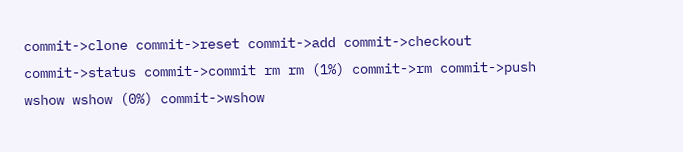commit->clone commit->reset commit->add commit->checkout commit->status commit->commit rm rm (1%) commit->rm commit->push wshow wshow (0%) commit->wshow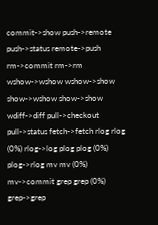commit->show push->remote push->status remote->push rm->commit rm->rm wshow->wshow wshow->show show->wshow show->show wdiff->diff pull->checkout pull->status fetch->fetch rlog rlog (0%) rlog->log plog plog (0%) plog->rlog mv mv (0%) mv->commit grep grep (0%) grep->grep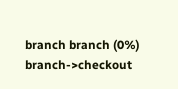branch branch (0%) branch->checkout